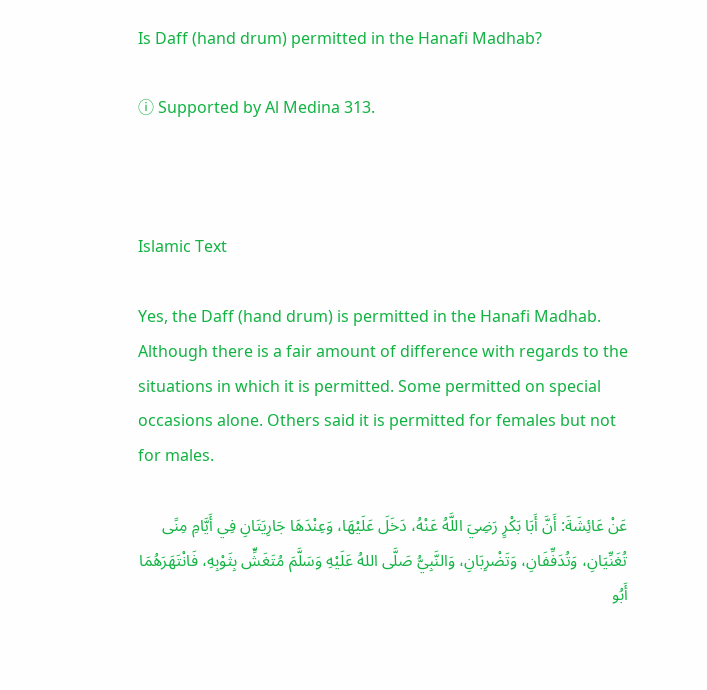Is Daff (hand drum) permitted in the Hanafi Madhab?

ⓘ Supported by Al Medina 313.



Islamic Text

Yes, the Daff (hand drum) is permitted in the Hanafi Madhab. Although there is a fair amount of difference with regards to the situations in which it is permitted. Some permitted on special occasions alone. Others said it is permitted for females but not for males.

عَنْ عَائِشَةَ: أَنَّ أَبَا بَكْرٍ رَضِيَ اللَّهُ عَنْهُ، دَخَلَ عَلَيْهَا، وَعِنْدَهَا جَارِيَتَانِ فِي أَيَّامِ مِنًى تُغَنِّيَانِ، وَتُدَفِّفَانِ، وَتَضْرِبَانِ، وَالنَّبِيُّ صَلَّى اللهُ عَلَيْهِ وَسَلَّمَ مُتَغَشٍّ بِثَوْبِهِ، فَانْتَهَرَهُمَا أَبُو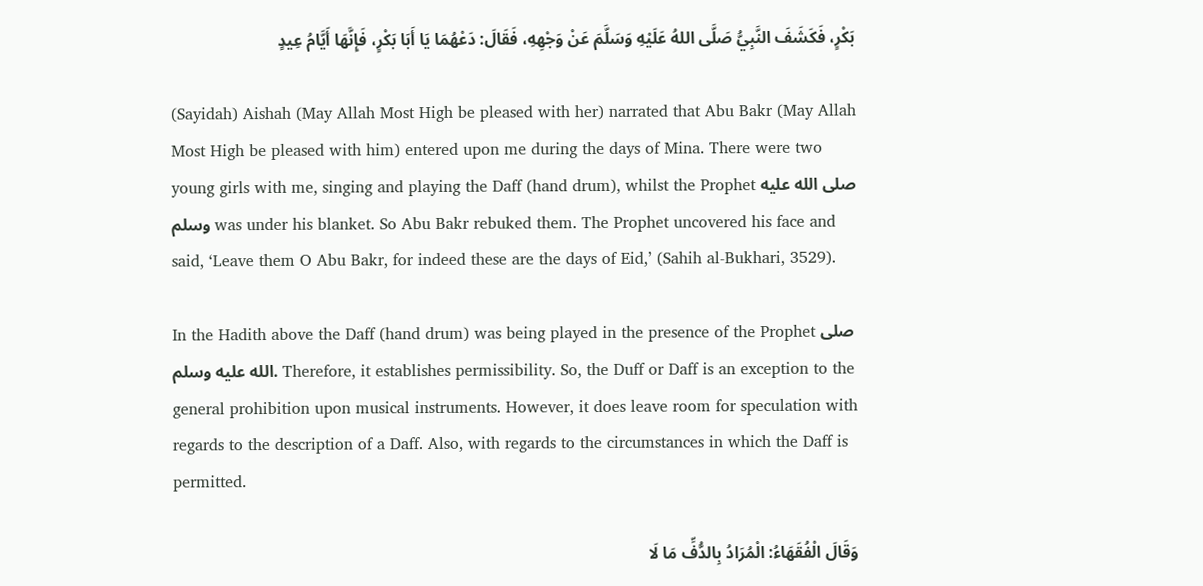بَكْرٍ، فَكَشَفَ النَّبِيُّ صَلَّى اللهُ عَلَيْهِ وَسَلَّمَ عَنْ وَجْهِهِ، فَقَالَ: دَعْهُمَا يَا أَبَا بَكْرٍ، فَإِنَّهَا أَيَّامُ عِيدٍ

(Sayidah) Aishah (May Allah Most High be pleased with her) narrated that Abu Bakr (May Allah Most High be pleased with him) entered upon me during the days of Mina. There were two young girls with me, singing and playing the Daff (hand drum), whilst the Prophet صلى الله عليه وسلم was under his blanket. So Abu Bakr rebuked them. The Prophet uncovered his face and said, ‘Leave them O Abu Bakr, for indeed these are the days of Eid,’ (Sahih al-Bukhari, 3529).

In the Hadith above the Daff (hand drum) was being played in the presence of the Prophet صلى الله عليه وسلم. Therefore, it establishes permissibility. So, the Duff or Daff is an exception to the general prohibition upon musical instruments. However, it does leave room for speculation with regards to the description of a Daff. Also, with regards to the circumstances in which the Daff is permitted.

وَقَالَ الْفُقَهَاءُ: الْمُرَادُ بِالدُّفِّ مَا لَا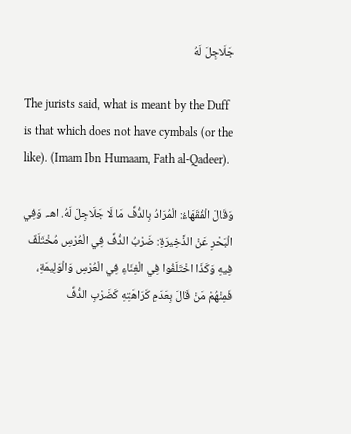جَلَاجِلَ لَهُ

The jurists said, what is meant by the Duff is that which does not have cymbals (or the like). (Imam Ibn Humaam, Fath al-Qadeer).

وَقَالَ الْفُقَهَاءُ: الْمُرَادُ بِالدُّفِّ مَا لَا جَلَاجِلَ لَهُ. اهـ. وَفِي الْبَحْرِ عَنْ الذَّخِيرَةِ: ضَرْبُ الدُّفِّ فِي الْعُرْسِ مُخْتَلَفٌ فِيهِ وَكَذَا اخْتَلَفُوا فِي الْغِنَاءِ فِي الْعُرْسِ وَالْوَلِيمَةِ، فَمِنْهُمْ مَنْ قَالَ بِعَدَمِ كَرَاهَتِهِ كَضَرْبِ الدُّفِّ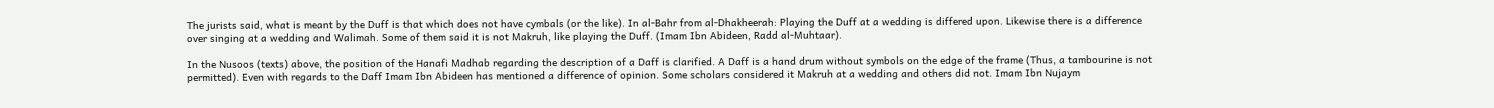The jurists said, what is meant by the Duff is that which does not have cymbals (or the like). In al-Bahr from al-Dhakheerah: Playing the Duff at a wedding is differed upon. Likewise there is a difference over singing at a wedding and Walimah. Some of them said it is not Makruh, like playing the Duff. (Imam Ibn Abideen, Radd al-Muhtaar).

In the Nusoos (texts) above, the position of the Hanafi Madhab regarding the description of a Daff is clarified. A Daff is a hand drum without symbols on the edge of the frame (Thus, a tambourine is not permitted). Even with regards to the Daff Imam Ibn Abideen has mentioned a difference of opinion. Some scholars considered it Makruh at a wedding and others did not. Imam Ibn Nujaym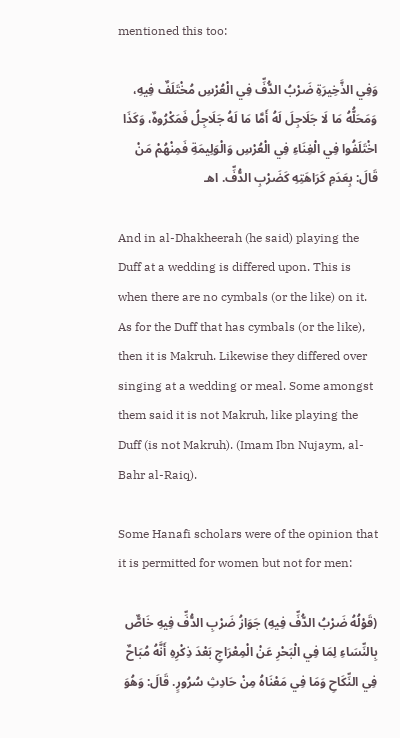mentioned this too:

وَفِي الذَّخِيرَةِ ضَرْبُ الدُّفِّ فِي الْعُرْسِ مُخْتَلَفٌ فِيهِ، وَمَحَلُّهُ مَا لَا جَلَاجِلَ لَهُ أَمَّا مَا لَهُ جَلَاجِلُ فَمَكْرُوهٌ، وَكَذَا اخْتَلَفُوا فِي الْغِنَاءِ فِي الْعُرْسِ وَالْوَلِيمَةِ فَمِنْهُمْ مَنْ قَالَ: بِعَدَمِ كَرَاهَتِهِ كَضَرْبِ الدُّفِّ. اهـ

And in al-Dhakheerah (he said) playing the Duff at a wedding is differed upon. This is when there are no cymbals (or the like) on it. As for the Duff that has cymbals (or the like), then it is Makruh. Likewise they differed over singing at a wedding or meal. Some amongst them said it is not Makruh, like playing the Duff (is not Makruh). (Imam Ibn Nujaym, al-Bahr al-Raiq).

Some Hanafi scholars were of the opinion that it is permitted for women but not for men:

(قَوْلُهُ ضَرْبُ الدُّفِّ فِيهِ) جَوَازُ ضَرْبِ الدُّفِّ فِيهِ خَاصٌّ بِالنِّسَاءِ لِمَا فِي الْبَحْرِ عَنْ الْمِعْرَاجِ بَعْدَ ذِكْرِهِ أَنَّهُ مُبَاحٌ فِي النِّكَاحِ وَمَا فِي مَعْنَاهُ مِنْ حَادِثِ سُرُورٍ. قَالَ: وَهُوَ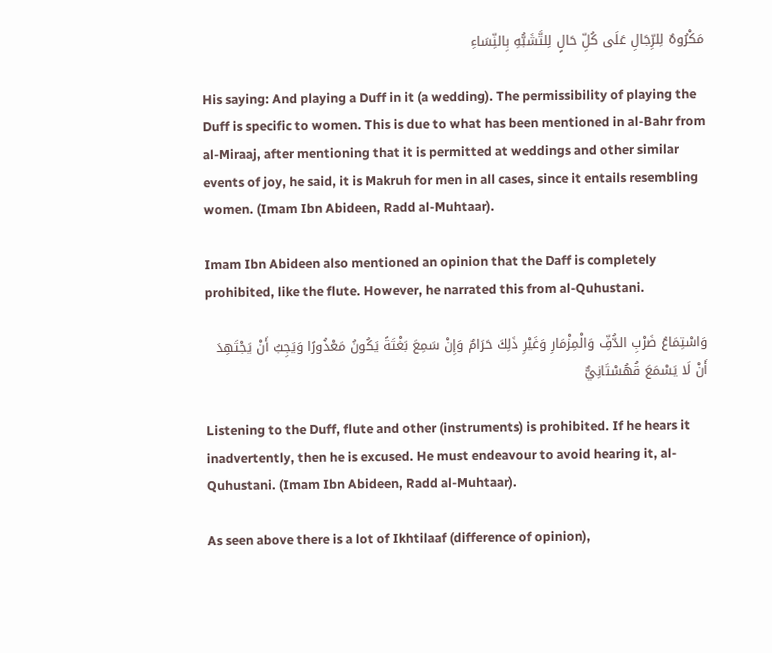مَكْرُوهٌ لِلرِّجَالِ عَلَى كُلِّ حَالٍ لِلتَّشَبُّهِ بِالنِّسَاءِ

His saying: And playing a Duff in it (a wedding). The permissibility of playing the Duff is specific to women. This is due to what has been mentioned in al-Bahr from al-Miraaj, after mentioning that it is permitted at weddings and other similar events of joy, he said, it is Makruh for men in all cases, since it entails resembling women. (Imam Ibn Abideen, Radd al-Muhtaar).

Imam Ibn Abideen also mentioned an opinion that the Daff is completely prohibited, like the flute. However, he narrated this from al-Quhustani.

وَاسْتِمَاعُ ضَرْبِ الدُّفِّ وَالْمِزْمَارِ وَغَيْرِ ذَلِكَ حَرَامٌ وَإِنْ سَمِعَ بَغْتَةً يَكُونُ مَعْذُورًا وَيَجِبُ أَنْ يَجْتَهِدَ أَنْ لَا يَسْمَعَ قُهُسْتَانِيٌّ

Listening to the Duff, flute and other (instruments) is prohibited. If he hears it inadvertently, then he is excused. He must endeavour to avoid hearing it, al-Quhustani. (Imam Ibn Abideen, Radd al-Muhtaar).

As seen above there is a lot of Ikhtilaaf (difference of opinion),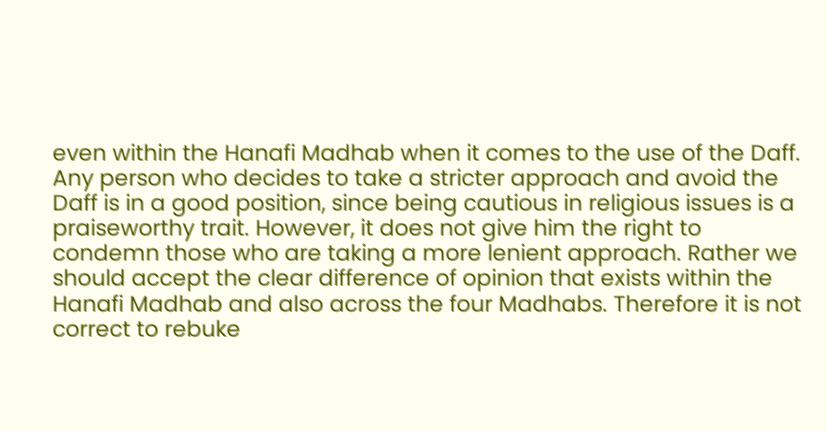even within the Hanafi Madhab when it comes to the use of the Daff. Any person who decides to take a stricter approach and avoid the Daff is in a good position, since being cautious in religious issues is a praiseworthy trait. However, it does not give him the right to condemn those who are taking a more lenient approach. Rather we should accept the clear difference of opinion that exists within the Hanafi Madhab and also across the four Madhabs. Therefore it is not correct to rebuke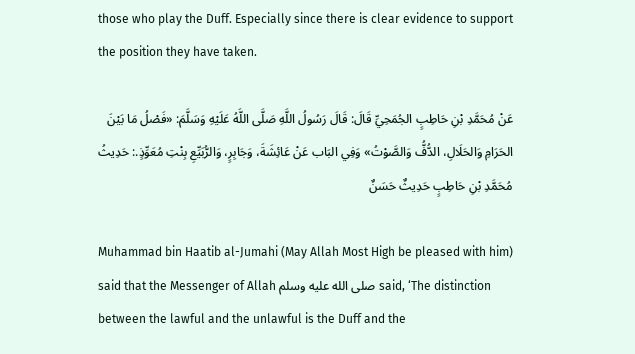those who play the Duff. Especially since there is clear evidence to support the position they have taken.

عَنْ مُحَمَّدِ بْنِ حَاطِبٍ الجُمَحِيِّ قَالَ: قَالَ رَسُولُ اللَّهِ صَلَّى اللَّهُ عَلَيْهِ وَسَلَّمَ: «فَصْلُ مَا بَيْنَ الحَرَامِ وَالحَلَالِ، الدُّفُّ وَالصَّوْتُ» وَفِي البَاب عَنْ عَائِشَةَ، وَجَابِرٍ، وَالرُّبَيِّعِ بِنْتِ مُعَوِّذٍ.: حَدِيثُ مُحَمَّدِ بْنِ حَاطِبٍ حَدِيثٌ حَسَنٌ

Muhammad bin Haatib al-Jumahi (May Allah Most High be pleased with him) said that the Messenger of Allah صلى الله عليه وسلم said, ‘The distinction between the lawful and the unlawful is the Duff and the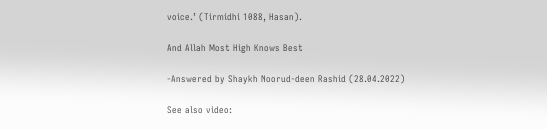voice.’ (Tirmidhi 1088, Hasan).

And Allah Most High Knows Best

-Answered by Shaykh Noorud-deen Rashid (28.04.2022)

See also video: